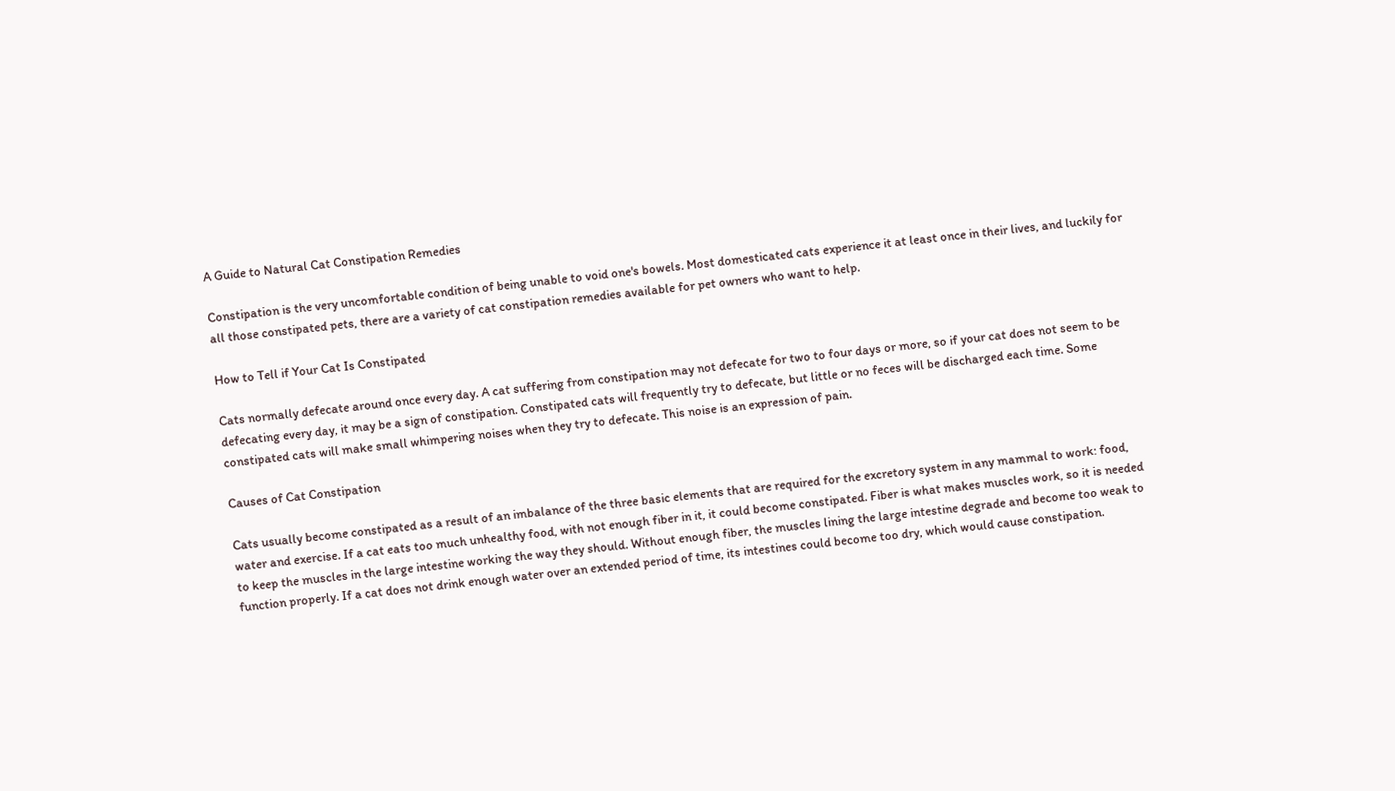A Guide to Natural Cat Constipation Remedies

Constipation is the very uncomfortable condition of being unable to void one's bowels. Most domesticated cats experience it at least once in their lives, and luckily for all those constipated pets, there are a variety of cat constipation remedies available for pet owners who want to help.

How to Tell if Your Cat Is Constipated

Cats normally defecate around once every day. A cat suffering from constipation may not defecate for two to four days or more, so if your cat does not seem to be defecating every day, it may be a sign of constipation. Constipated cats will frequently try to defecate, but little or no feces will be discharged each time. Some constipated cats will make small whimpering noises when they try to defecate. This noise is an expression of pain.

Causes of Cat Constipation

Cats usually become constipated as a result of an imbalance of the three basic elements that are required for the excretory system in any mammal to work: food, water and exercise. If a cat eats too much unhealthy food, with not enough fiber in it, it could become constipated. Fiber is what makes muscles work, so it is needed to keep the muscles in the large intestine working the way they should. Without enough fiber, the muscles lining the large intestine degrade and become too weak to function properly. If a cat does not drink enough water over an extended period of time, its intestines could become too dry, which would cause constipation.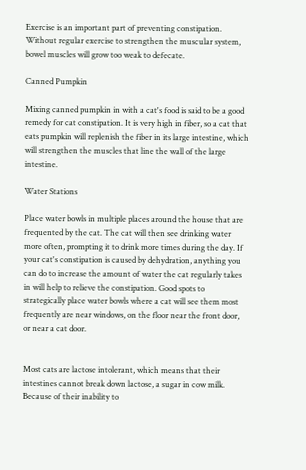Exercise is an important part of preventing constipation. Without regular exercise to strengthen the muscular system, bowel muscles will grow too weak to defecate.

Canned Pumpkin

Mixing canned pumpkin in with a cat's food is said to be a good remedy for cat constipation. It is very high in fiber, so a cat that eats pumpkin will replenish the fiber in its large intestine, which will strengthen the muscles that line the wall of the large intestine.

Water Stations

Place water bowls in multiple places around the house that are frequented by the cat. The cat will then see drinking water more often, prompting it to drink more times during the day. If your cat's constipation is caused by dehydration, anything you can do to increase the amount of water the cat regularly takes in will help to relieve the constipation. Good spots to strategically place water bowls where a cat will see them most frequently are near windows, on the floor near the front door, or near a cat door.


Most cats are lactose intolerant, which means that their intestines cannot break down lactose, a sugar in cow milk. Because of their inability to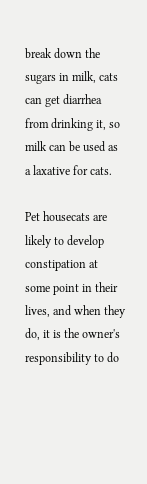break down the sugars in milk, cats can get diarrhea from drinking it, so milk can be used as a laxative for cats.

Pet housecats are likely to develop constipation at some point in their lives, and when they do, it is the owner's responsibility to do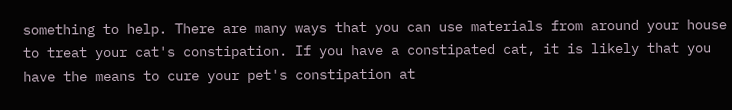something to help. There are many ways that you can use materials from around your house to treat your cat's constipation. If you have a constipated cat, it is likely that you have the means to cure your pet's constipation at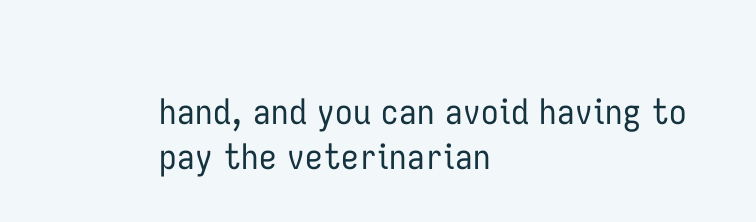hand, and you can avoid having to pay the veterinarian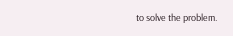to solve the problem.